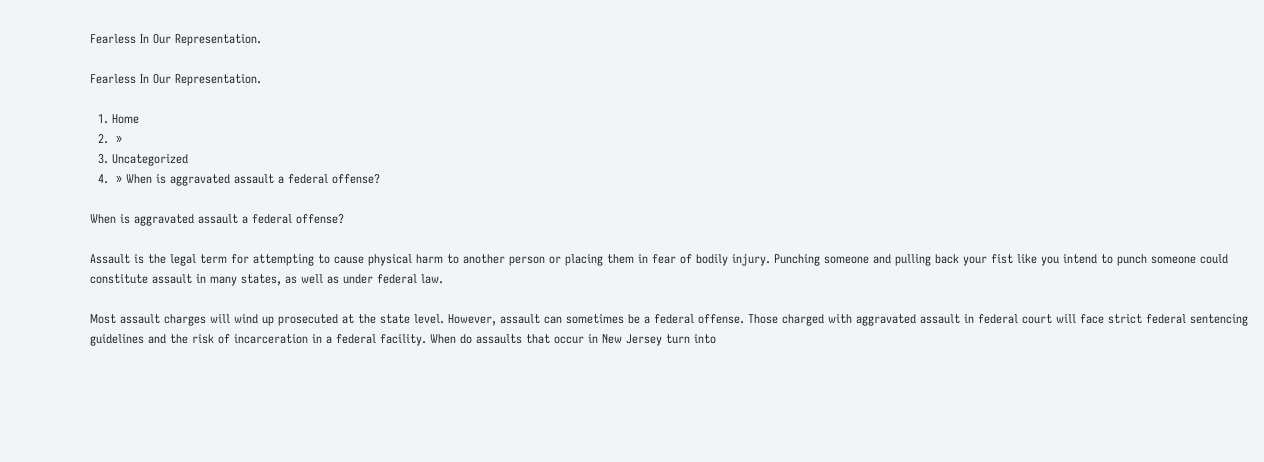Fearless In Our Representation.

Fearless In Our Representation.

  1. Home
  2.  »
  3. Uncategorized
  4.  » When is aggravated assault a federal offense?

When is aggravated assault a federal offense?

Assault is the legal term for attempting to cause physical harm to another person or placing them in fear of bodily injury. Punching someone and pulling back your fist like you intend to punch someone could constitute assault in many states, as well as under federal law.

Most assault charges will wind up prosecuted at the state level. However, assault can sometimes be a federal offense. Those charged with aggravated assault in federal court will face strict federal sentencing guidelines and the risk of incarceration in a federal facility. When do assaults that occur in New Jersey turn into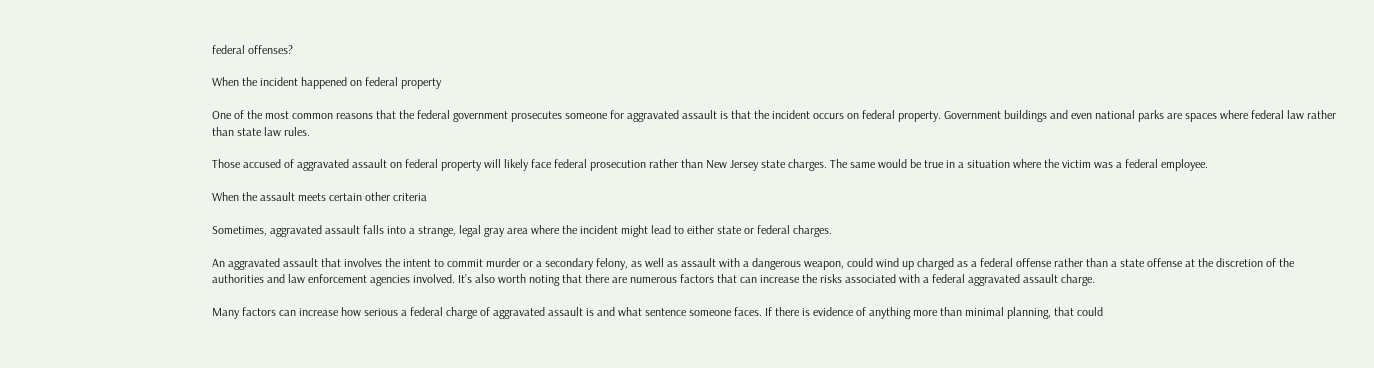federal offenses?

When the incident happened on federal property

One of the most common reasons that the federal government prosecutes someone for aggravated assault is that the incident occurs on federal property. Government buildings and even national parks are spaces where federal law rather than state law rules.

Those accused of aggravated assault on federal property will likely face federal prosecution rather than New Jersey state charges. The same would be true in a situation where the victim was a federal employee.

When the assault meets certain other criteria

Sometimes, aggravated assault falls into a strange, legal gray area where the incident might lead to either state or federal charges.

An aggravated assault that involves the intent to commit murder or a secondary felony, as well as assault with a dangerous weapon, could wind up charged as a federal offense rather than a state offense at the discretion of the authorities and law enforcement agencies involved. It’s also worth noting that there are numerous factors that can increase the risks associated with a federal aggravated assault charge.

Many factors can increase how serious a federal charge of aggravated assault is and what sentence someone faces. If there is evidence of anything more than minimal planning, that could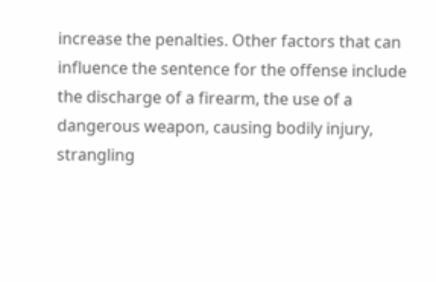increase the penalties. Other factors that can influence the sentence for the offense include the discharge of a firearm, the use of a dangerous weapon, causing bodily injury, strangling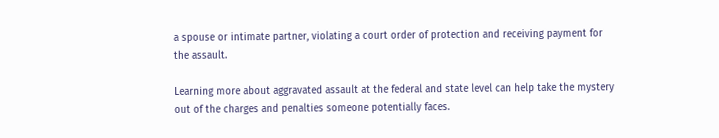a spouse or intimate partner, violating a court order of protection and receiving payment for the assault.

Learning more about aggravated assault at the federal and state level can help take the mystery out of the charges and penalties someone potentially faces.